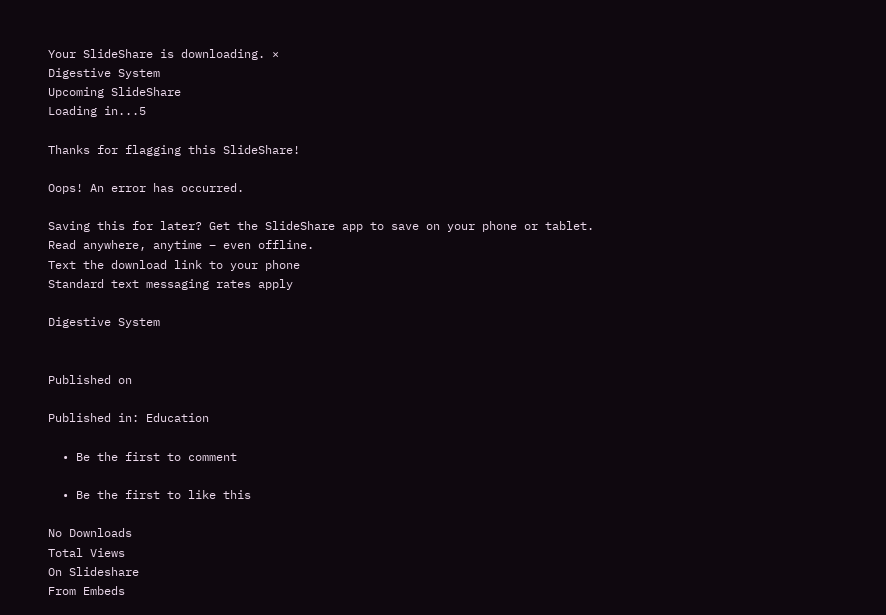Your SlideShare is downloading. ×
Digestive System
Upcoming SlideShare
Loading in...5

Thanks for flagging this SlideShare!

Oops! An error has occurred.

Saving this for later? Get the SlideShare app to save on your phone or tablet. Read anywhere, anytime – even offline.
Text the download link to your phone
Standard text messaging rates apply

Digestive System


Published on

Published in: Education

  • Be the first to comment

  • Be the first to like this

No Downloads
Total Views
On Slideshare
From Embeds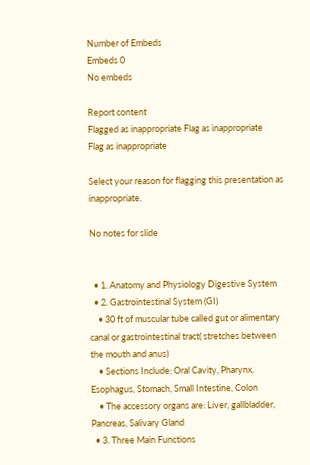Number of Embeds
Embeds 0
No embeds

Report content
Flagged as inappropriate Flag as inappropriate
Flag as inappropriate

Select your reason for flagging this presentation as inappropriate.

No notes for slide


  • 1. Anatomy and Physiology Digestive System
  • 2. Gastrointestinal System (GI)
    • 30 ft of muscular tube called gut or alimentary canal or gastrointestinal tract( stretches between the mouth and anus)
    • Sections Include: Oral Cavity, Pharynx, Esophagus, Stomach, Small Intestine, Colon
    • The accessory organs are: Liver, gallbladder, Pancreas, Salivary Gland
  • 3. Three Main Functions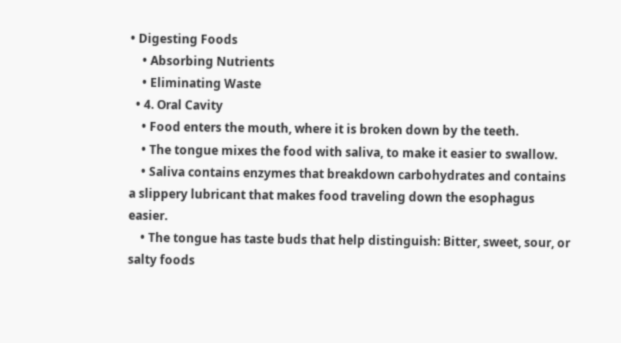• Digesting Foods
    • Absorbing Nutrients
    • Eliminating Waste
  • 4. Oral Cavity
    • Food enters the mouth, where it is broken down by the teeth.
    • The tongue mixes the food with saliva, to make it easier to swallow.
    • Saliva contains enzymes that breakdown carbohydrates and contains a slippery lubricant that makes food traveling down the esophagus easier.
    • The tongue has taste buds that help distinguish: Bitter, sweet, sour, or salty foods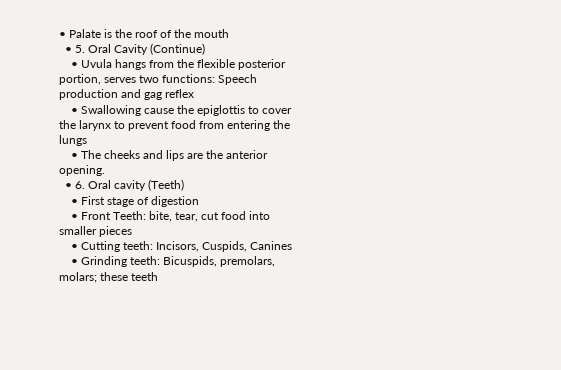• Palate is the roof of the mouth
  • 5. Oral Cavity (Continue)
    • Uvula hangs from the flexible posterior portion, serves two functions: Speech production and gag reflex
    • Swallowing cause the epiglottis to cover the larynx to prevent food from entering the lungs
    • The cheeks and lips are the anterior opening.
  • 6. Oral cavity (Teeth)
    • First stage of digestion
    • Front Teeth: bite, tear, cut food into smaller pieces
    • Cutting teeth: Incisors, Cuspids, Canines
    • Grinding teeth: Bicuspids, premolars, molars; these teeth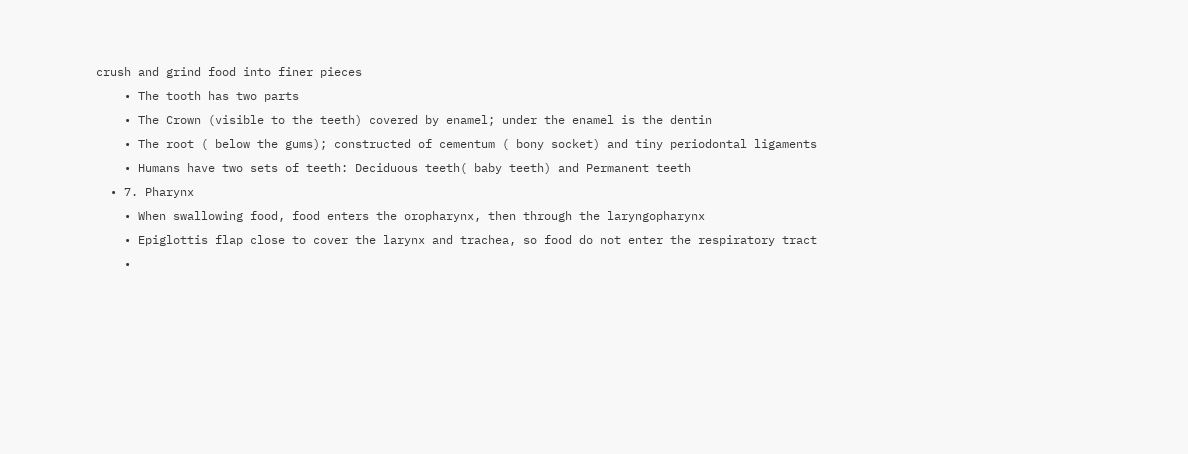crush and grind food into finer pieces
    • The tooth has two parts
    • The Crown (visible to the teeth) covered by enamel; under the enamel is the dentin
    • The root ( below the gums); constructed of cementum ( bony socket) and tiny periodontal ligaments
    • Humans have two sets of teeth: Deciduous teeth( baby teeth) and Permanent teeth
  • 7. Pharynx
    • When swallowing food, food enters the oropharynx, then through the laryngopharynx
    • Epiglottis flap close to cover the larynx and trachea, so food do not enter the respiratory tract
    •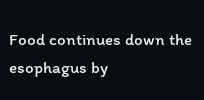Food continues down the esophagus by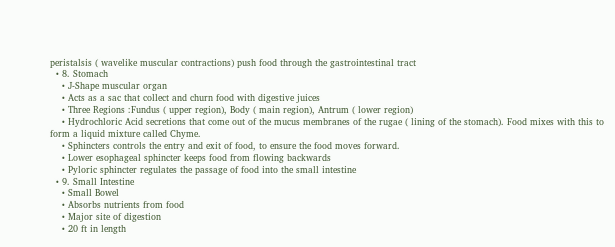peristalsis ( wavelike muscular contractions) push food through the gastrointestinal tract
  • 8. Stomach
    • J-Shape muscular organ
    • Acts as a sac that collect and churn food with digestive juices
    • Three Regions :Fundus ( upper region), Body ( main region), Antrum ( lower region)
    • Hydrochloric Acid secretions that come out of the mucus membranes of the rugae ( lining of the stomach). Food mixes with this to form a liquid mixture called Chyme.
    • Sphincters controls the entry and exit of food, to ensure the food moves forward.
    • Lower esophageal sphincter keeps food from flowing backwards
    • Pyloric sphincter regulates the passage of food into the small intestine
  • 9. Small Intestine
    • Small Bowel
    • Absorbs nutrients from food
    • Major site of digestion
    • 20 ft in length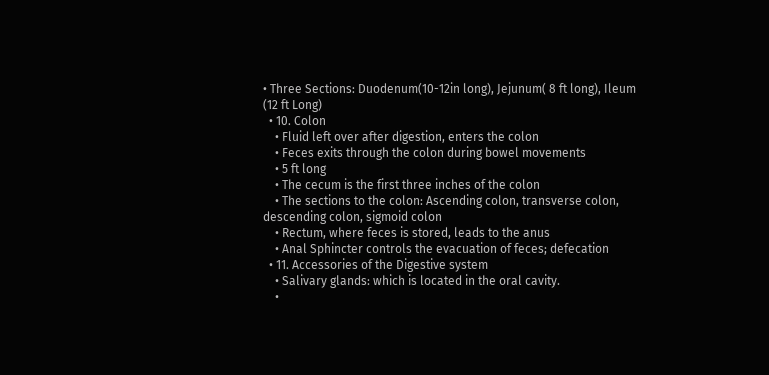• Three Sections: Duodenum(10-12in long), Jejunum( 8 ft long), Ileum (12 ft Long)
  • 10. Colon
    • Fluid left over after digestion, enters the colon
    • Feces exits through the colon during bowel movements
    • 5 ft long
    • The cecum is the first three inches of the colon
    • The sections to the colon: Ascending colon, transverse colon, descending colon, sigmoid colon
    • Rectum, where feces is stored, leads to the anus
    • Anal Sphincter controls the evacuation of feces; defecation
  • 11. Accessories of the Digestive system
    • Salivary glands: which is located in the oral cavity.
    •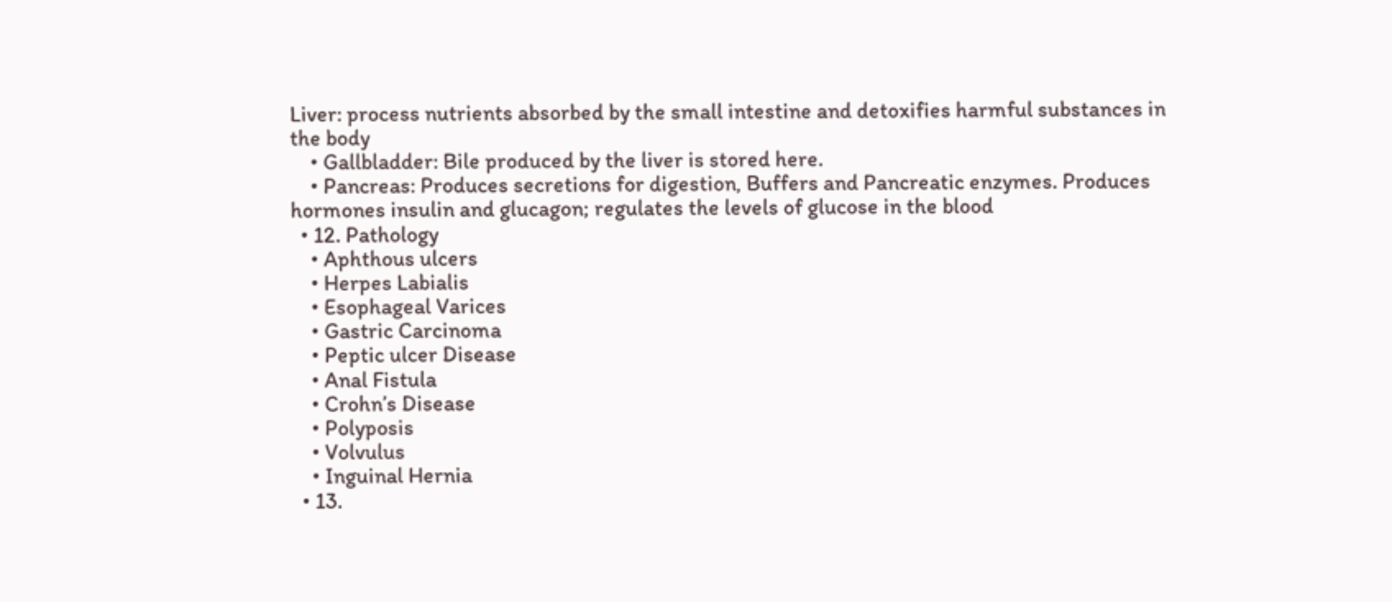Liver: process nutrients absorbed by the small intestine and detoxifies harmful substances in the body
    • Gallbladder: Bile produced by the liver is stored here.
    • Pancreas: Produces secretions for digestion, Buffers and Pancreatic enzymes. Produces hormones insulin and glucagon; regulates the levels of glucose in the blood
  • 12. Pathology
    • Aphthous ulcers
    • Herpes Labialis
    • Esophageal Varices
    • Gastric Carcinoma
    • Peptic ulcer Disease
    • Anal Fistula
    • Crohn’s Disease
    • Polyposis
    • Volvulus
    • Inguinal Hernia
  • 13.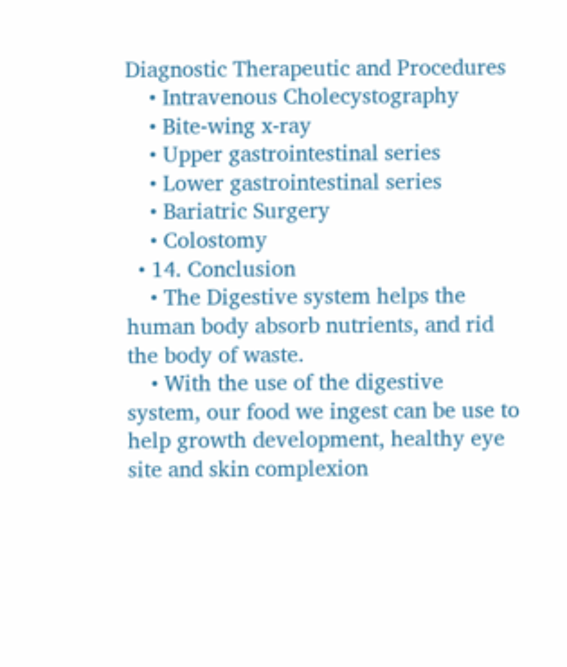Diagnostic Therapeutic and Procedures
    • Intravenous Cholecystography
    • Bite-wing x-ray
    • Upper gastrointestinal series
    • Lower gastrointestinal series
    • Bariatric Surgery
    • Colostomy
  • 14. Conclusion
    • The Digestive system helps the human body absorb nutrients, and rid the body of waste.
    • With the use of the digestive system, our food we ingest can be use to help growth development, healthy eye site and skin complexion